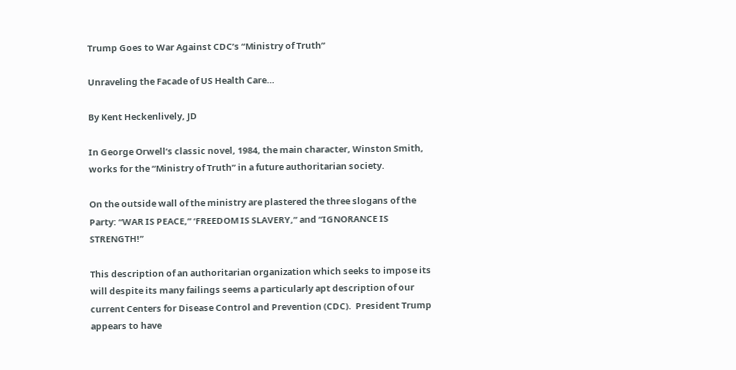Trump Goes to War Against CDC’s “Ministry of Truth”

Unraveling the Facade of US Health Care…

By Kent Heckenlively, JD

In George Orwell’s classic novel, 1984, the main character, Winston Smith, works for the “Ministry of Truth” in a future authoritarian society.

On the outside wall of the ministry are plastered the three slogans of the Party: “WAR IS PEACE,” ‘FREEDOM IS SLAVERY,” and “IGNORANCE IS STRENGTH!”

This description of an authoritarian organization which seeks to impose its will despite its many failings seems a particularly apt description of our current Centers for Disease Control and Prevention (CDC).  President Trump appears to have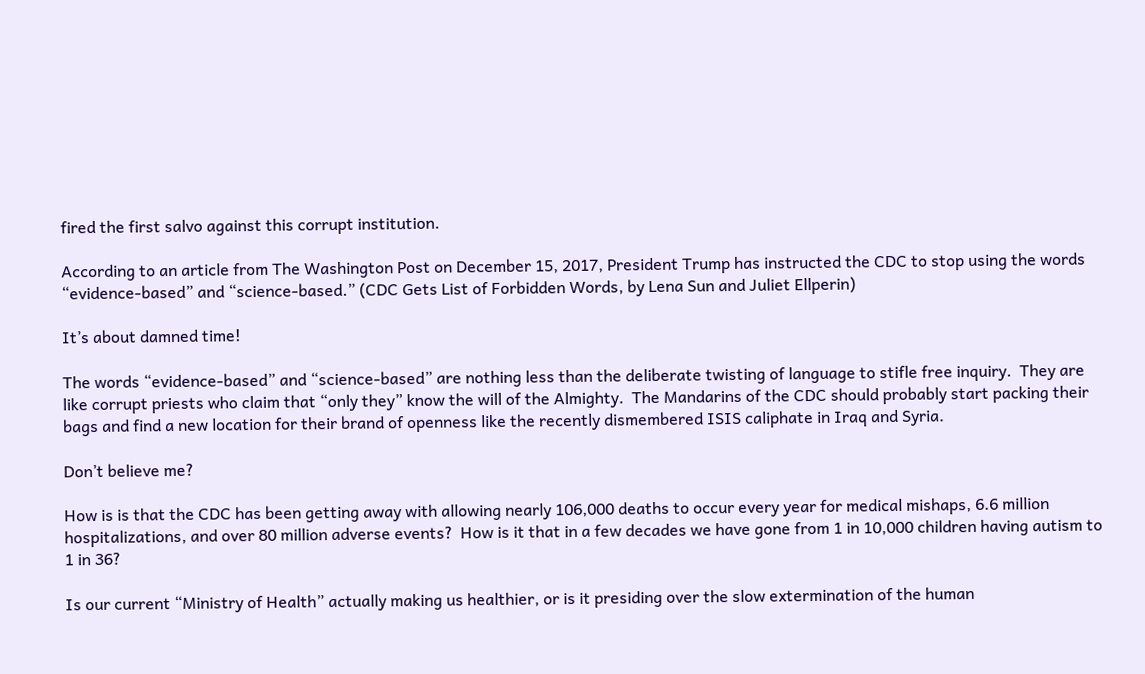fired the first salvo against this corrupt institution.

According to an article from The Washington Post on December 15, 2017, President Trump has instructed the CDC to stop using the words “evidence-based” and “science-based.” (CDC Gets List of Forbidden Words, by Lena Sun and Juliet Ellperin)

It’s about damned time!

The words “evidence-based” and “science-based” are nothing less than the deliberate twisting of language to stifle free inquiry.  They are like corrupt priests who claim that “only they” know the will of the Almighty.  The Mandarins of the CDC should probably start packing their bags and find a new location for their brand of openness like the recently dismembered ISIS caliphate in Iraq and Syria.

Don’t believe me?

How is is that the CDC has been getting away with allowing nearly 106,000 deaths to occur every year for medical mishaps, 6.6 million hospitalizations, and over 80 million adverse events?  How is it that in a few decades we have gone from 1 in 10,000 children having autism to 1 in 36?

Is our current “Ministry of Health” actually making us healthier, or is it presiding over the slow extermination of the human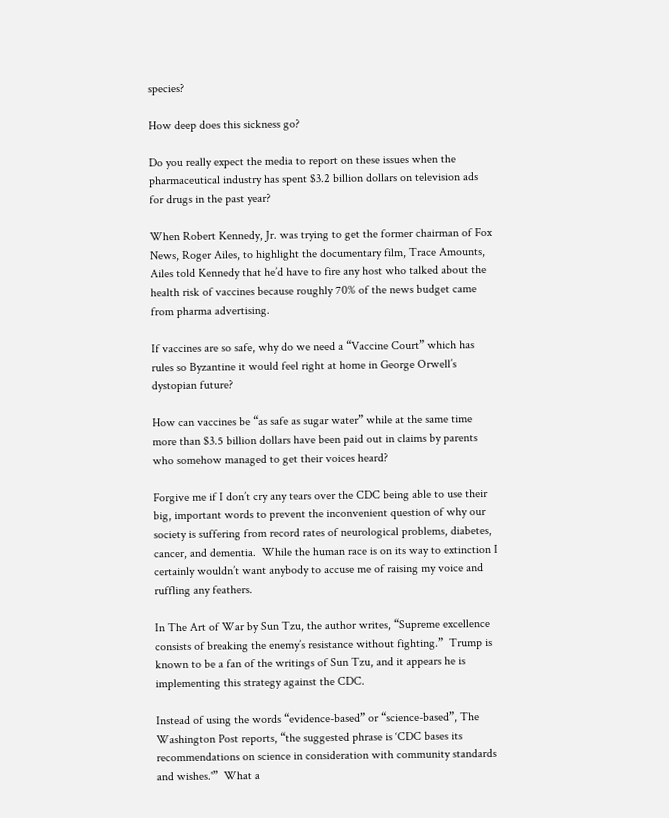species?

How deep does this sickness go?

Do you really expect the media to report on these issues when the pharmaceutical industry has spent $3.2 billion dollars on television ads for drugs in the past year?

When Robert Kennedy, Jr. was trying to get the former chairman of Fox News, Roger Ailes, to highlight the documentary film, Trace Amounts, Ailes told Kennedy that he’d have to fire any host who talked about the health risk of vaccines because roughly 70% of the news budget came from pharma advertising.

If vaccines are so safe, why do we need a “Vaccine Court” which has rules so Byzantine it would feel right at home in George Orwell’s dystopian future?

How can vaccines be “as safe as sugar water” while at the same time more than $3.5 billion dollars have been paid out in claims by parents who somehow managed to get their voices heard?

Forgive me if I don’t cry any tears over the CDC being able to use their big, important words to prevent the inconvenient question of why our society is suffering from record rates of neurological problems, diabetes, cancer, and dementia.  While the human race is on its way to extinction I certainly wouldn’t want anybody to accuse me of raising my voice and ruffling any feathers.

In The Art of War by Sun Tzu, the author writes, “Supreme excellence consists of breaking the enemy’s resistance without fighting.”  Trump is known to be a fan of the writings of Sun Tzu, and it appears he is implementing this strategy against the CDC.

Instead of using the words “evidence-based” or “science-based”, The Washington Post reports, “the suggested phrase is ‘CDC bases its recommendations on science in consideration with community standards and wishes.'”  What a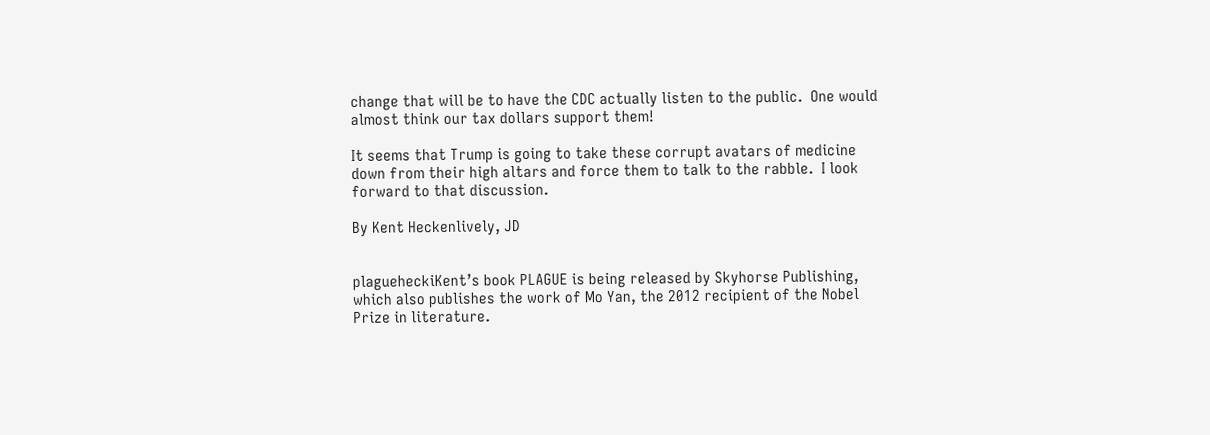change that will be to have the CDC actually listen to the public.  One would almost think our tax dollars support them!

It seems that Trump is going to take these corrupt avatars of medicine down from their high altars and force them to talk to the rabble.  I look forward to that discussion.

By Kent Heckenlively, JD


plagueheckiKent’s book PLAGUE is being released by Skyhorse Publishing, which also publishes the work of Mo Yan, the 2012 recipient of the Nobel Prize in literature.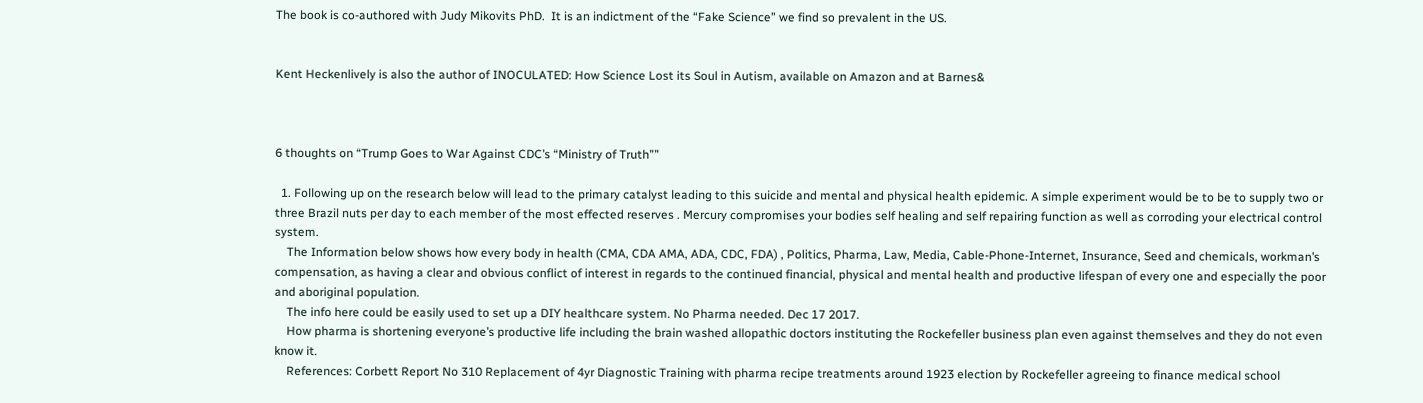The book is co-authored with Judy Mikovits PhD.  It is an indictment of the “Fake Science” we find so prevalent in the US.


Kent Heckenlively is also the author of INOCULATED: How Science Lost its Soul in Autism, available on Amazon and at Barnes&



6 thoughts on “Trump Goes to War Against CDC’s “Ministry of Truth””

  1. Following up on the research below will lead to the primary catalyst leading to this suicide and mental and physical health epidemic. A simple experiment would be to be to supply two or three Brazil nuts per day to each member of the most effected reserves . Mercury compromises your bodies self healing and self repairing function as well as corroding your electrical control system.
    The Information below shows how every body in health (CMA, CDA AMA, ADA, CDC, FDA) , Politics, Pharma, Law, Media, Cable-Phone-Internet, Insurance, Seed and chemicals, workman’s compensation, as having a clear and obvious conflict of interest in regards to the continued financial, physical and mental health and productive lifespan of every one and especially the poor and aboriginal population.
    The info here could be easily used to set up a DIY healthcare system. No Pharma needed. Dec 17 2017.
    How pharma is shortening everyone’s productive life including the brain washed allopathic doctors instituting the Rockefeller business plan even against themselves and they do not even know it.
    References: Corbett Report No 310 Replacement of 4yr Diagnostic Training with pharma recipe treatments around 1923 election by Rockefeller agreeing to finance medical school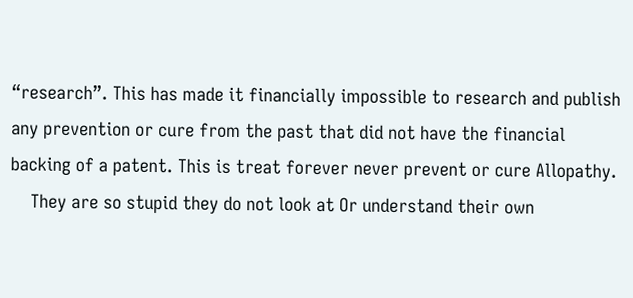“research”. This has made it financially impossible to research and publish any prevention or cure from the past that did not have the financial backing of a patent. This is treat forever never prevent or cure Allopathy.
    They are so stupid they do not look at Or understand their own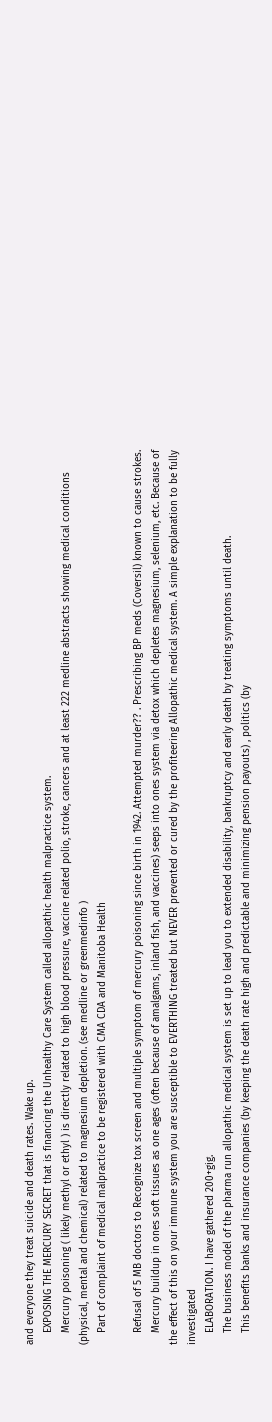and everyone they treat suicide and death rates. Wake up.
    EXPOSING THE MERCURY SECRET that is financing the Unhealthy Care System called allopathic health malpractice system.
    Mercury poisoning ( likely methyl or ethyl ) is directly related to high blood pressure, vaccine related polio, stroke, cancers and at least 222 medline abstracts showing medical conditions (physical, mental and chemical) related to magnesium depletion. (see medline or greenmedinfo )
    Part of complaint of medical malpractice to be registered with CMA CDA and Manitoba Health

    Refusal of 5 MB doctors to Recognize tox screen and multiple symptom of mercury poisoning since birth in 1942. Attempted murder?? . Prescribing BP meds (Coversil) known to cause strokes.
    Mercury buildup in ones soft tissues as one ages (often because of amalgams, inland fish, and vaccines) seeps into ones system via detox which depletes magnesium, selenium, etc. Because of the effect of this on your immune system you are susceptible to EVERTHING treated but NEVER prevented or cured by the profiteering Allopathic medical system. A simple explanation to be fully investigated
    ELABORATION. I have gathered 200+gig.
    The business model of the pharma run allopathic medical system is set up to lead you to extended disability, bankruptcy and early death by treating symptoms until death.
    This benefits banks and insurance companies (by keeping the death rate high and predictable and minimizing pension payouts) , politics (by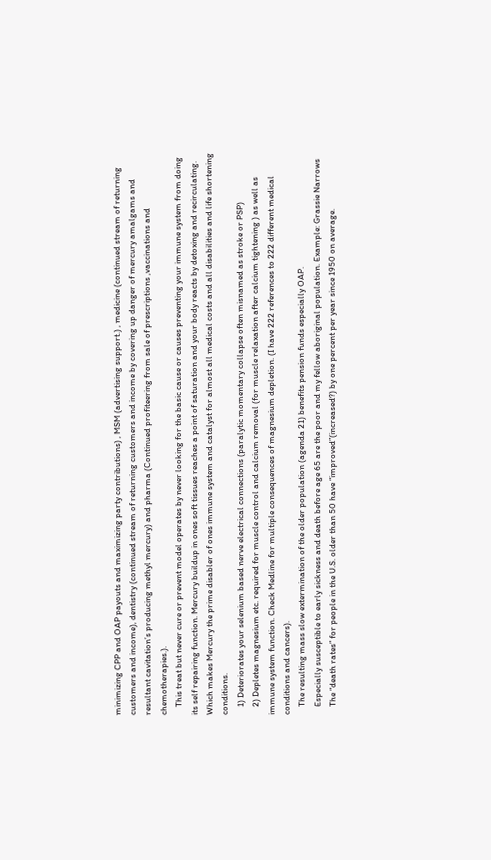minimizing CPP and OAP payouts and maximizing party contributions) , MSM (advertising support.) , medicine (continued stream of returning customers and income), dentistry (continued stream of returning customers and income by covering up danger of mercury amalgams and resultant cavitation’s producing methyl mercury) and pharma (Continued profiteering from sale of prescriptions ,vaccinations and chemotherapies.).
    This treat but never cure or prevent model operates by never looking for the basic cause or causes preventing your immune system from doing its self repairing function. Mercury buildup in ones soft tissues reaches a point of saturation and your body reacts by detoxing and recirculating. Which makes Mercury the prime disabler of ones immune system and catalyst for almost all medical costs and all disabilities and life shortening conditions.
    1) Deteriorates your selenium based nerve electrical connections (paralytic momentary collapse often misnamed as stroke or PSP)
    2) Depletes magnesium etc. required for muscle control and calcium removal (for muscle relaxation after calcium tightening ) as well as immune system function. Check Medline for multiple consequences of magnesium depletion. (I have 222 references to 222 different medical conditions and cancers).
    The resulting mass slow extermination of the older population (agenda 21) benefits pension funds especially OAP.
    Especially susceptible to early sickness and death before age 65 are the poor and my fellow aboriginal population. Example: Grassie Narrows
    The “death rates” for people in the U.S. older than 50 have “improved”(increased?) by one percent per year since 1950 on average.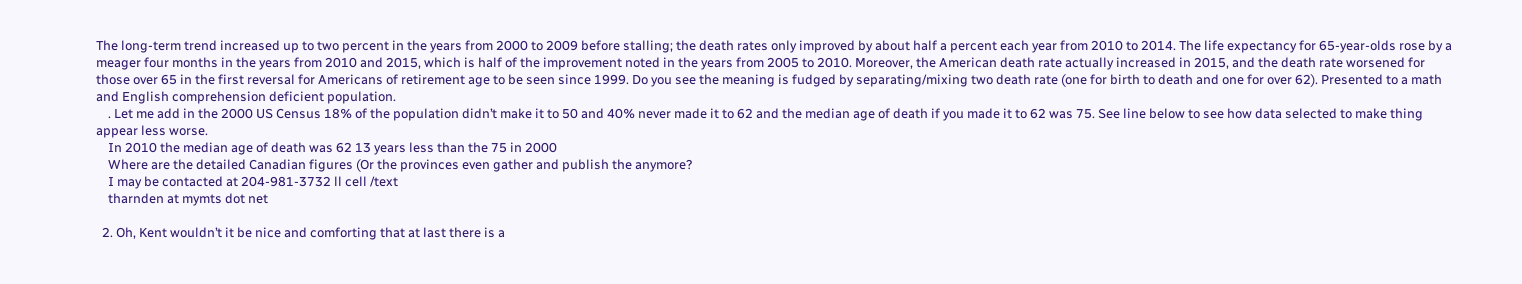The long-term trend increased up to two percent in the years from 2000 to 2009 before stalling; the death rates only improved by about half a percent each year from 2010 to 2014. The life expectancy for 65-year-olds rose by a meager four months in the years from 2010 and 2015, which is half of the improvement noted in the years from 2005 to 2010. Moreover, the American death rate actually increased in 2015, and the death rate worsened for those over 65 in the first reversal for Americans of retirement age to be seen since 1999. Do you see the meaning is fudged by separating/mixing two death rate (one for birth to death and one for over 62). Presented to a math and English comprehension deficient population.
    . Let me add in the 2000 US Census 18% of the population didn’t make it to 50 and 40% never made it to 62 and the median age of death if you made it to 62 was 75. See line below to see how data selected to make thing appear less worse.
    In 2010 the median age of death was 62 13 years less than the 75 in 2000
    Where are the detailed Canadian figures (Or the provinces even gather and publish the anymore?
    I may be contacted at 204-981-3732 ll cell /text
    tharnden at mymts dot net

  2. Oh, Kent wouldn’t it be nice and comforting that at last there is a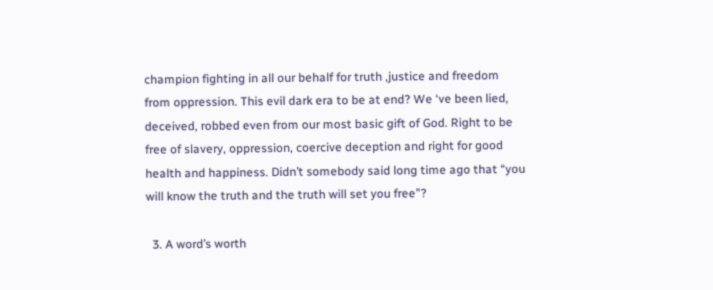champion fighting in all our behalf for truth ,justice and freedom from oppression. This evil dark era to be at end? We ‘ve been lied, deceived, robbed even from our most basic gift of God. Right to be free of slavery, oppression, coercive deception and right for good health and happiness. Didn’t somebody said long time ago that “you will know the truth and the truth will set you free”?

  3. A word’s worth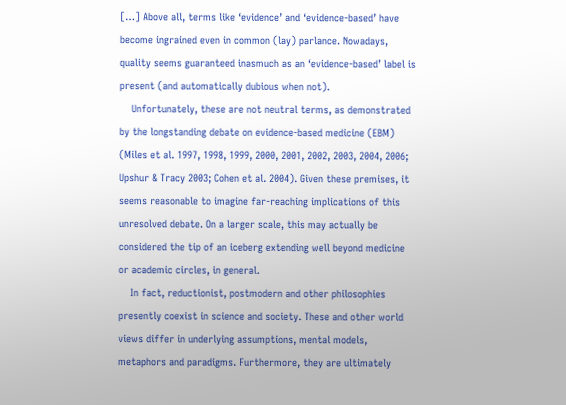[…] Above all, terms like ‘evidence’ and ‘evidence-based’ have become ingrained even in common (lay) parlance. Nowadays, quality seems guaranteed inasmuch as an ‘evidence-based’ label is present (and automatically dubious when not).
    Unfortunately, these are not neutral terms, as demonstrated by the longstanding debate on evidence-based medicine (EBM) (Miles et al. 1997, 1998, 1999, 2000, 2001, 2002, 2003, 2004, 2006; Upshur & Tracy 2003; Cohen et al. 2004). Given these premises, it seems reasonable to imagine far-reaching implications of this unresolved debate. On a larger scale, this may actually be considered the tip of an iceberg extending well beyond medicine or academic circles, in general.
    In fact, reductionist, postmodern and other philosophies presently coexist in science and society. These and other world views differ in underlying assumptions, mental models, metaphors and paradigms. Furthermore, they are ultimately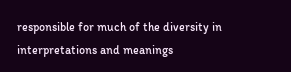responsible for much of the diversity in interpretations and meanings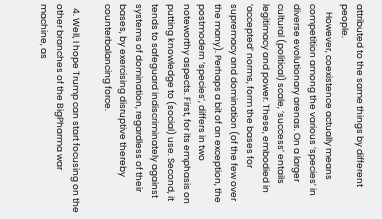attributed to the same things by different people.
    However, coexistence actually means competition among the various ‘species’ in diverse evolutionary arenas. On a larger cultural (political) scale, ‘success’ entails legitimacy and power. These, embodied in ‘accepted’ norms, form the bases for supremacy and domination (of the few over the many). Perhaps a bit of an exception, the postmodern ‘species’, differs in two noteworthy aspects. First, for its emphasis on putting knowledge to (social) use. Second, it tends to safeguard indiscriminately against systems of domination, regardless of their bases, by exercising disruptive thereby counterbalancing force.

  4. Well, I hope Trump can start focusing on the other branches of the BigPharma war machine, as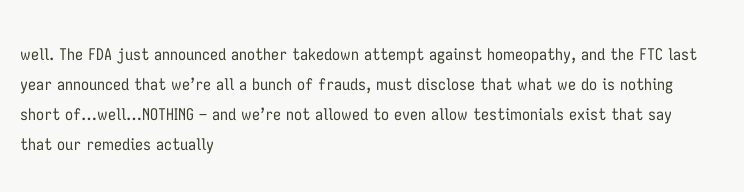well. The FDA just announced another takedown attempt against homeopathy, and the FTC last year announced that we’re all a bunch of frauds, must disclose that what we do is nothing short of…well…NOTHING – and we’re not allowed to even allow testimonials exist that say that our remedies actually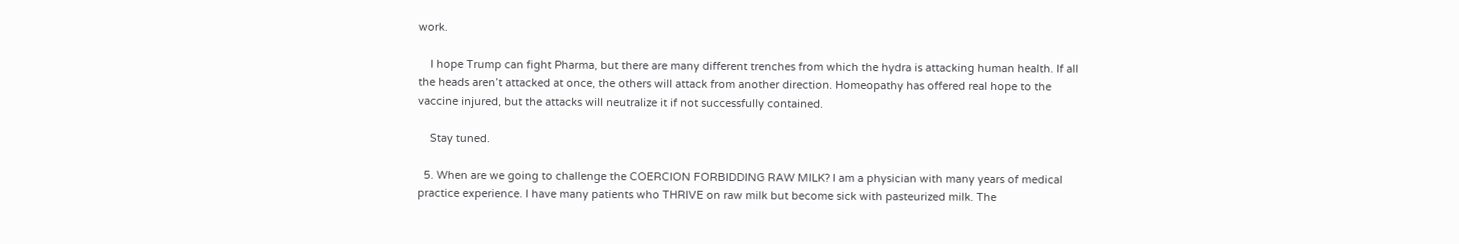work.

    I hope Trump can fight Pharma, but there are many different trenches from which the hydra is attacking human health. If all the heads aren’t attacked at once, the others will attack from another direction. Homeopathy has offered real hope to the vaccine injured, but the attacks will neutralize it if not successfully contained.

    Stay tuned.

  5. When are we going to challenge the COERCION FORBIDDING RAW MILK? I am a physician with many years of medical practice experience. I have many patients who THRIVE on raw milk but become sick with pasteurized milk. The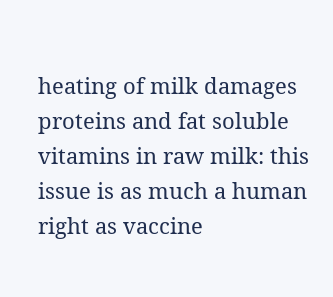heating of milk damages proteins and fat soluble vitamins in raw milk: this issue is as much a human right as vaccine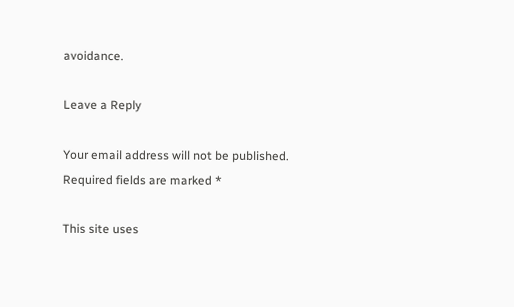avoidance.

Leave a Reply

Your email address will not be published. Required fields are marked *

This site uses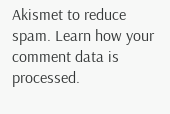Akismet to reduce spam. Learn how your comment data is processed.